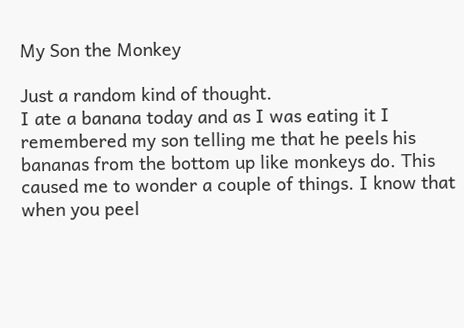My Son the Monkey

Just a random kind of thought.
I ate a banana today and as I was eating it I remembered my son telling me that he peels his bananas from the bottom up like monkeys do. This caused me to wonder a couple of things. I know that when you peel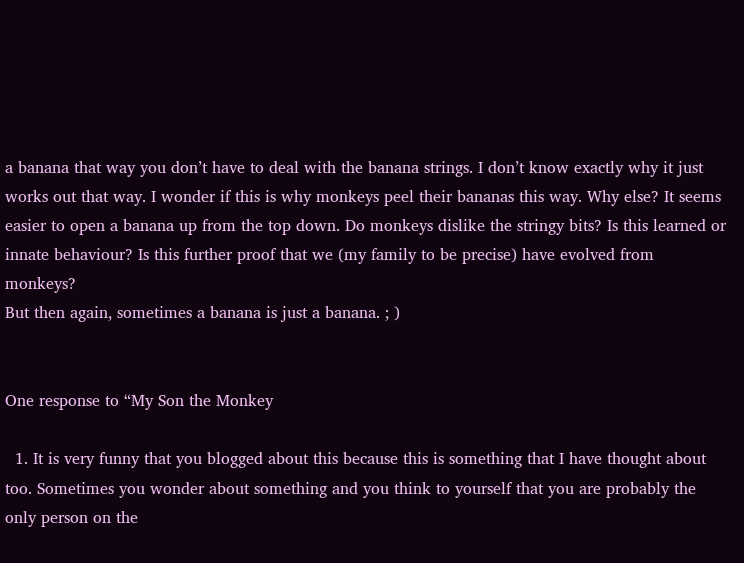a banana that way you don’t have to deal with the banana strings. I don’t know exactly why it just works out that way. I wonder if this is why monkeys peel their bananas this way. Why else? It seems easier to open a banana up from the top down. Do monkeys dislike the stringy bits? Is this learned or innate behaviour? Is this further proof that we (my family to be precise) have evolved from monkeys?
But then again, sometimes a banana is just a banana. ; )


One response to “My Son the Monkey

  1. It is very funny that you blogged about this because this is something that I have thought about too. Sometimes you wonder about something and you think to yourself that you are probably the only person on the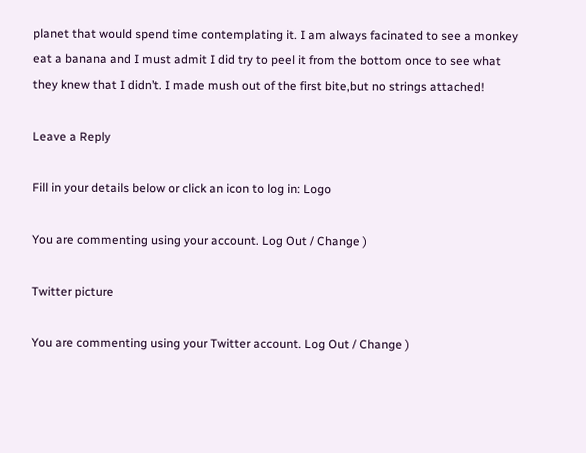planet that would spend time contemplating it. I am always facinated to see a monkey eat a banana and I must admit I did try to peel it from the bottom once to see what they knew that I didn’t. I made mush out of the first bite,but no strings attached!

Leave a Reply

Fill in your details below or click an icon to log in: Logo

You are commenting using your account. Log Out / Change )

Twitter picture

You are commenting using your Twitter account. Log Out / Change )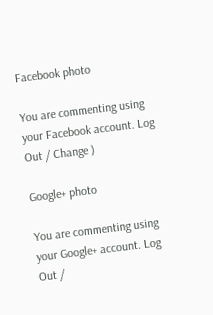Facebook photo

You are commenting using your Facebook account. Log Out / Change )

Google+ photo

You are commenting using your Google+ account. Log Out /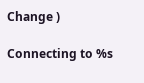Change )

Connecting to %s